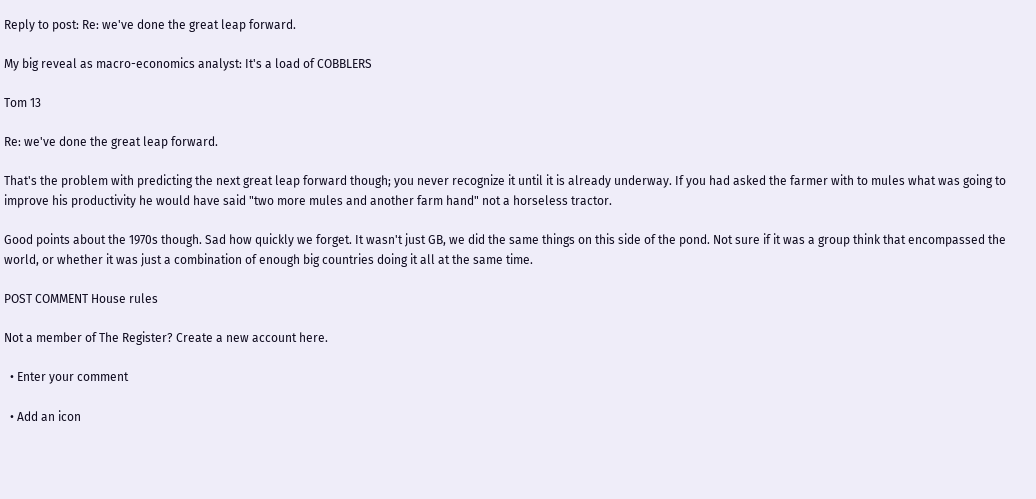Reply to post: Re: we've done the great leap forward.

My big reveal as macro-economics analyst: It's a load of COBBLERS

Tom 13

Re: we've done the great leap forward.

That's the problem with predicting the next great leap forward though; you never recognize it until it is already underway. If you had asked the farmer with to mules what was going to improve his productivity he would have said "two more mules and another farm hand" not a horseless tractor.

Good points about the 1970s though. Sad how quickly we forget. It wasn't just GB, we did the same things on this side of the pond. Not sure if it was a group think that encompassed the world, or whether it was just a combination of enough big countries doing it all at the same time.

POST COMMENT House rules

Not a member of The Register? Create a new account here.

  • Enter your comment

  • Add an icon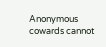Anonymous cowards cannot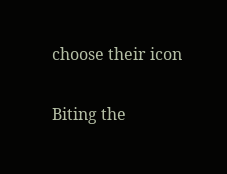choose their icon

Biting the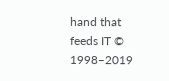hand that feeds IT © 1998–2019